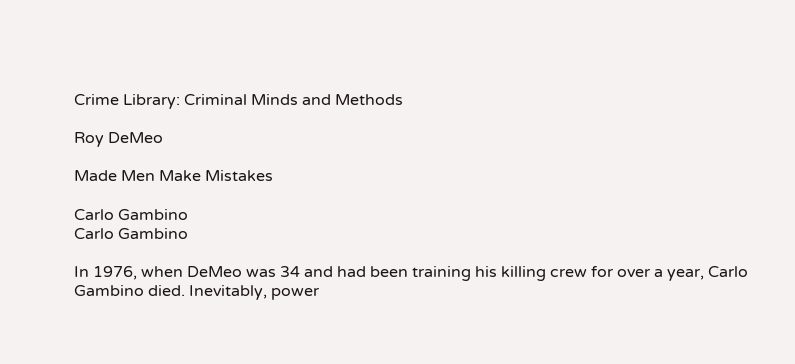Crime Library: Criminal Minds and Methods

Roy DeMeo

Made Men Make Mistakes

Carlo Gambino
Carlo Gambino

In 1976, when DeMeo was 34 and had been training his killing crew for over a year, Carlo Gambino died. Inevitably, power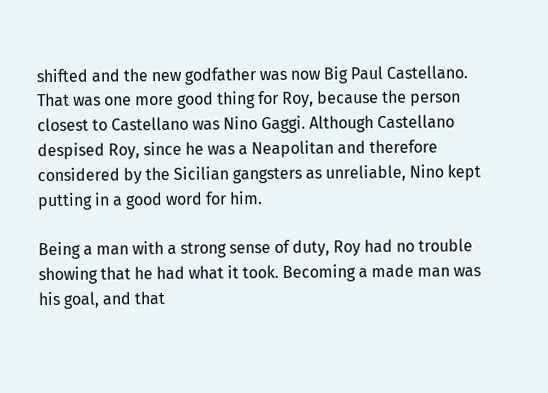shifted and the new godfather was now Big Paul Castellano. That was one more good thing for Roy, because the person closest to Castellano was Nino Gaggi. Although Castellano despised Roy, since he was a Neapolitan and therefore considered by the Sicilian gangsters as unreliable, Nino kept putting in a good word for him.

Being a man with a strong sense of duty, Roy had no trouble showing that he had what it took. Becoming a made man was his goal, and that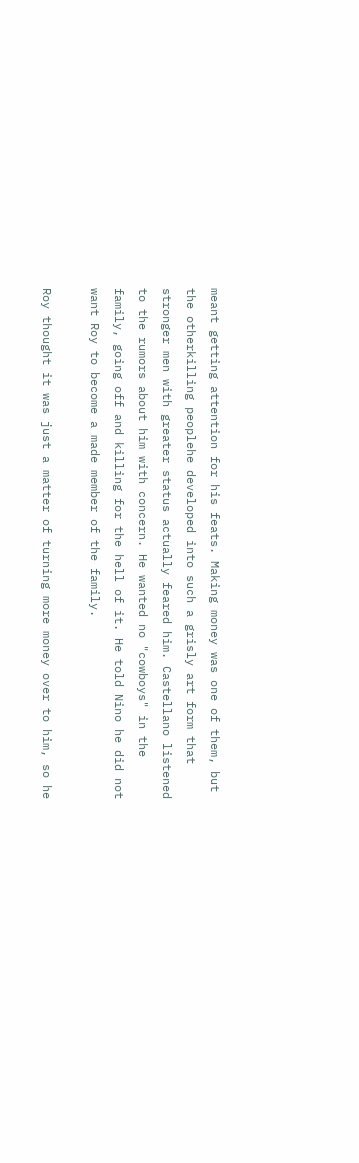meant getting attention for his feats. Making money was one of them, but the otherkilling peoplehe developed into such a grisly art form that stronger men with greater status actually feared him. Castellano listened to the rumors about him with concern. He wanted no "cowboys" in the family, going off and killing for the hell of it. He told Nino he did not want Roy to become a made member of the family.

Roy thought it was just a matter of turning more money over to him, so he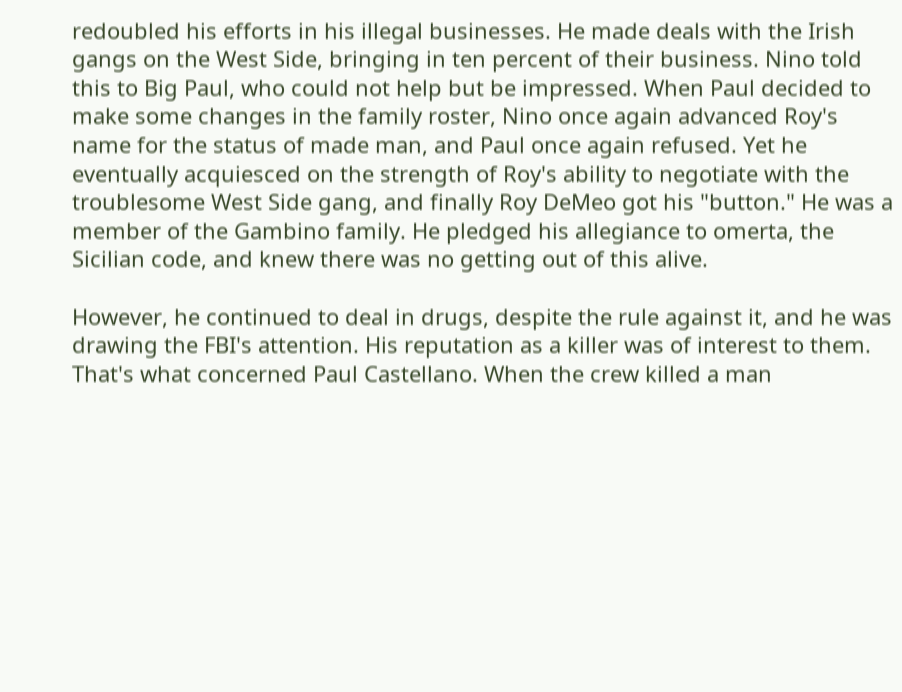redoubled his efforts in his illegal businesses. He made deals with the Irish gangs on the West Side, bringing in ten percent of their business. Nino told this to Big Paul, who could not help but be impressed. When Paul decided to make some changes in the family roster, Nino once again advanced Roy's name for the status of made man, and Paul once again refused. Yet he eventually acquiesced on the strength of Roy's ability to negotiate with the troublesome West Side gang, and finally Roy DeMeo got his "button." He was a member of the Gambino family. He pledged his allegiance to omerta, the Sicilian code, and knew there was no getting out of this alive.

However, he continued to deal in drugs, despite the rule against it, and he was drawing the FBI's attention. His reputation as a killer was of interest to them. That's what concerned Paul Castellano. When the crew killed a man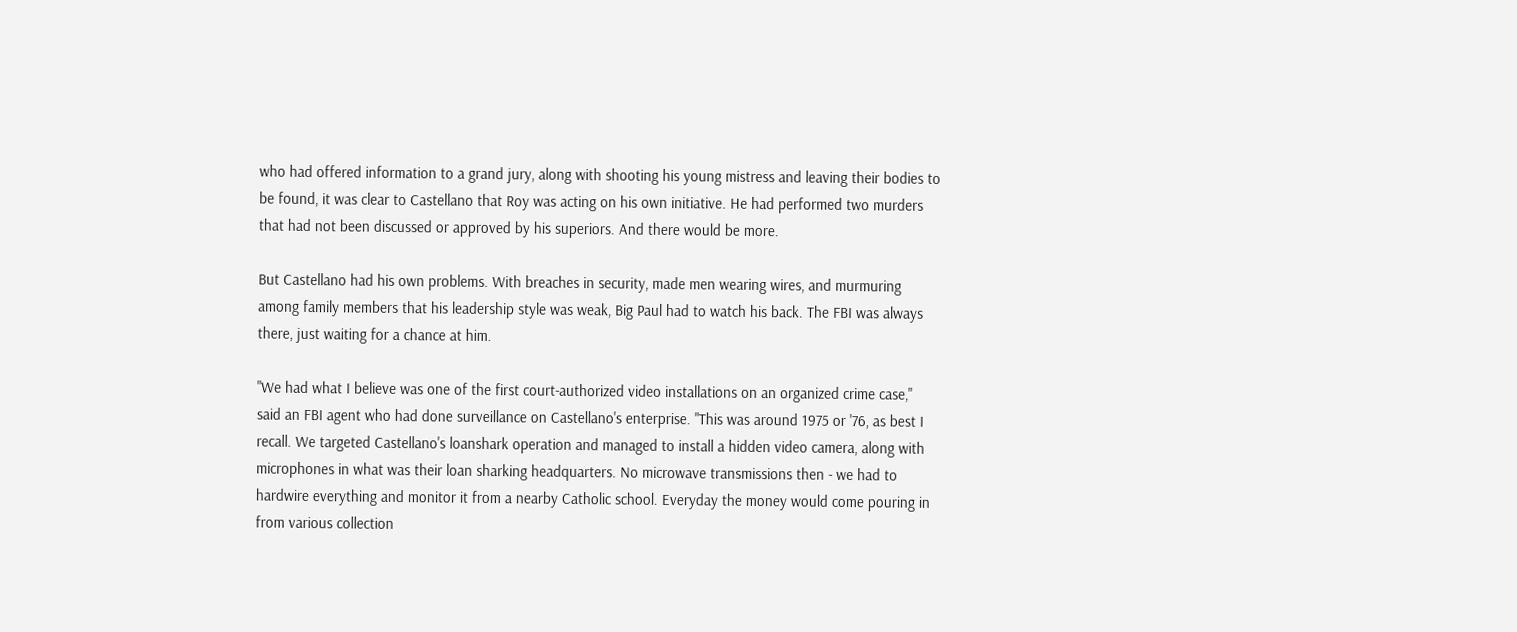who had offered information to a grand jury, along with shooting his young mistress and leaving their bodies to be found, it was clear to Castellano that Roy was acting on his own initiative. He had performed two murders that had not been discussed or approved by his superiors. And there would be more.

But Castellano had his own problems. With breaches in security, made men wearing wires, and murmuring among family members that his leadership style was weak, Big Paul had to watch his back. The FBI was always there, just waiting for a chance at him.

"We had what I believe was one of the first court-authorized video installations on an organized crime case," said an FBI agent who had done surveillance on Castellano's enterprise. "This was around 1975 or '76, as best I recall. We targeted Castellano's loanshark operation and managed to install a hidden video camera, along with microphones in what was their loan sharking headquarters. No microwave transmissions then - we had to hardwire everything and monitor it from a nearby Catholic school. Everyday the money would come pouring in from various collection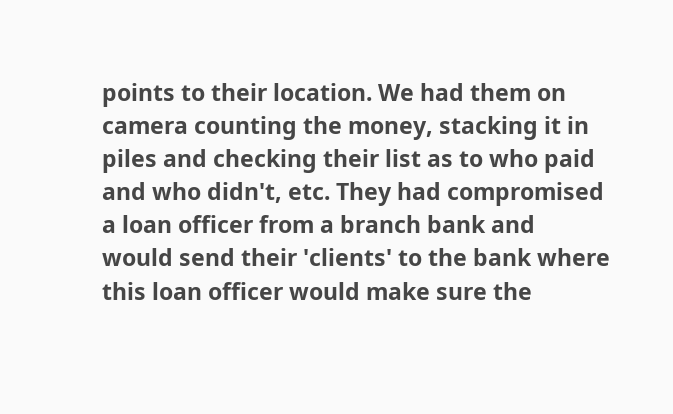points to their location. We had them on camera counting the money, stacking it in piles and checking their list as to who paid and who didn't, etc. They had compromised a loan officer from a branch bank and would send their 'clients' to the bank where this loan officer would make sure the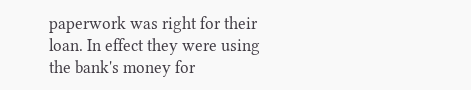paperwork was right for their loan. In effect they were using the bank's money for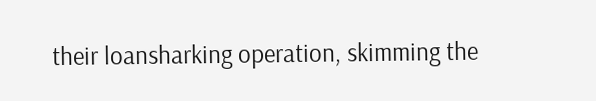their loansharking operation, skimming the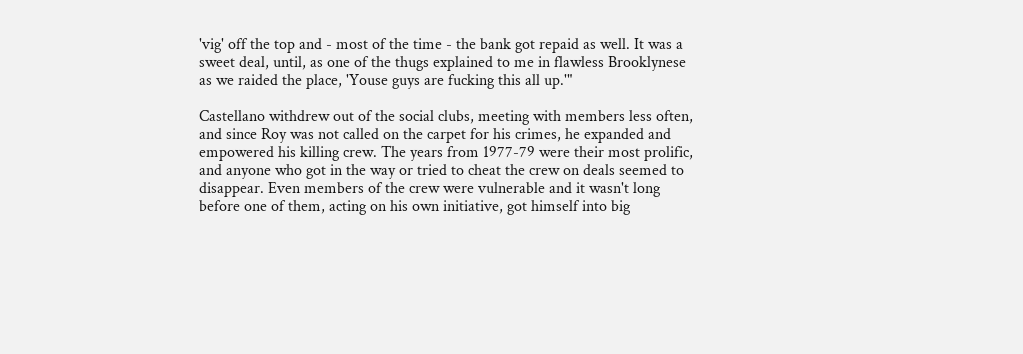'vig' off the top and - most of the time - the bank got repaid as well. It was a sweet deal, until, as one of the thugs explained to me in flawless Brooklynese as we raided the place, 'Youse guys are fucking this all up.'"

Castellano withdrew out of the social clubs, meeting with members less often, and since Roy was not called on the carpet for his crimes, he expanded and empowered his killing crew. The years from 1977-79 were their most prolific, and anyone who got in the way or tried to cheat the crew on deals seemed to disappear. Even members of the crew were vulnerable and it wasn't long before one of them, acting on his own initiative, got himself into big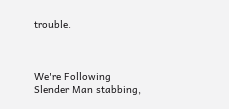trouble.



We're Following
Slender Man stabbing,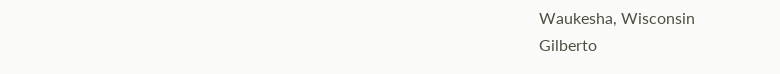Waukesha, Wisconsin
Gilberto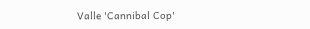Valle 'Cannibal Cop'